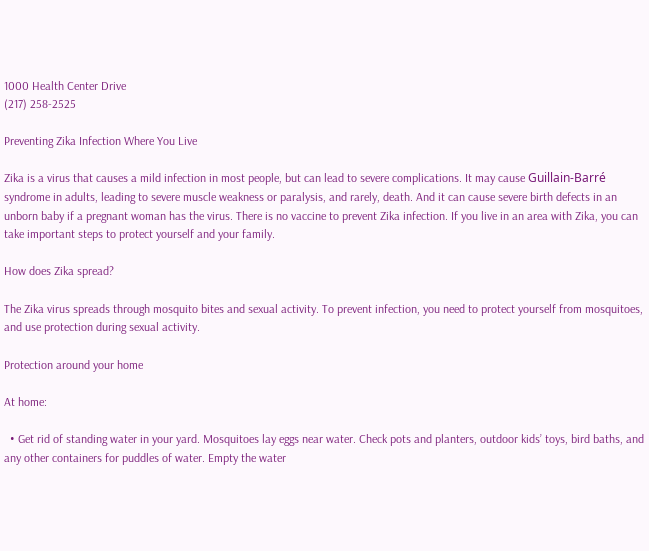1000 Health Center Drive
(217) 258-2525

Preventing Zika Infection Where You Live

Zika is a virus that causes a mild infection in most people, but can lead to severe complications. It may cause Guillain-Barré syndrome in adults, leading to severe muscle weakness or paralysis, and rarely, death. And it can cause severe birth defects in an unborn baby if a pregnant woman has the virus. There is no vaccine to prevent Zika infection. If you live in an area with Zika, you can take important steps to protect yourself and your family.

How does Zika spread?

The Zika virus spreads through mosquito bites and sexual activity. To prevent infection, you need to protect yourself from mosquitoes, and use protection during sexual activity.

Protection around your home

At home:

  • Get rid of standing water in your yard. Mosquitoes lay eggs near water. Check pots and planters, outdoor kids’ toys, bird baths, and any other containers for puddles of water. Empty the water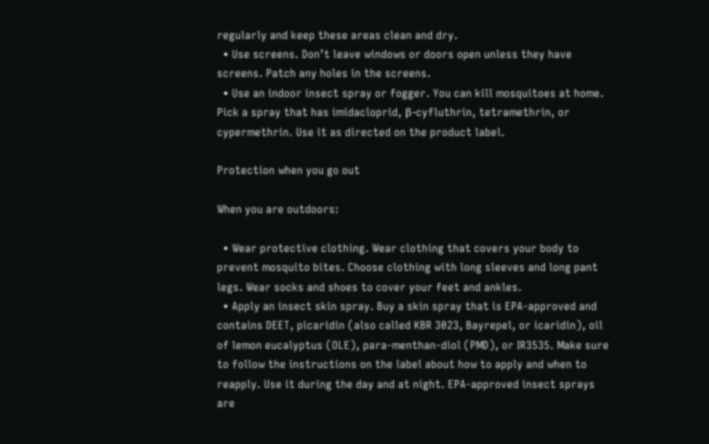regularly and keep these areas clean and dry.
  • Use screens. Don’t leave windows or doors open unless they have screens. Patch any holes in the screens.
  • Use an indoor insect spray or fogger. You can kill mosquitoes at home. Pick a spray that has imidacloprid, β-cyfluthrin, tetramethrin, or cypermethrin. Use it as directed on the product label.

Protection when you go out

When you are outdoors:

  • Wear protective clothing. Wear clothing that covers your body to prevent mosquito bites. Choose clothing with long sleeves and long pant legs. Wear socks and shoes to cover your feet and ankles.
  • Apply an insect skin spray. Buy a skin spray that is EPA-approved and contains DEET, picaridin (also called KBR 3023, Bayrepel, or icaridin), oil of lemon eucalyptus (OLE), para-menthan-diol (PMD), or IR3535. Make sure to follow the instructions on the label about how to apply and when to reapply. Use it during the day and at night. EPA-approved insect sprays are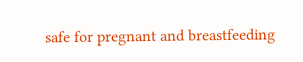safe for pregnant and breastfeeding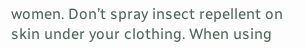women. Don’t spray insect repellent on skin under your clothing. When using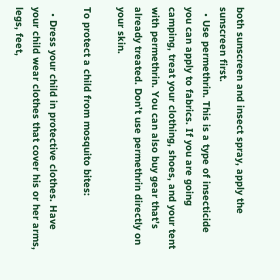both sunscreen and insect spray, apply the sunscreen first.
  • Use permethrin. This is a type of insecticide you can apply to fabrics. If you are going camping, treat your clothing, shoes, and your tent with permethrin. You can also buy gear that’s already treated. Don’t use permethrin directly on your skin.

To protect a child from mosquito bites:

  • Dress your child in protective clothes. Have your child wear clothes that cover his or her arms, legs, feet,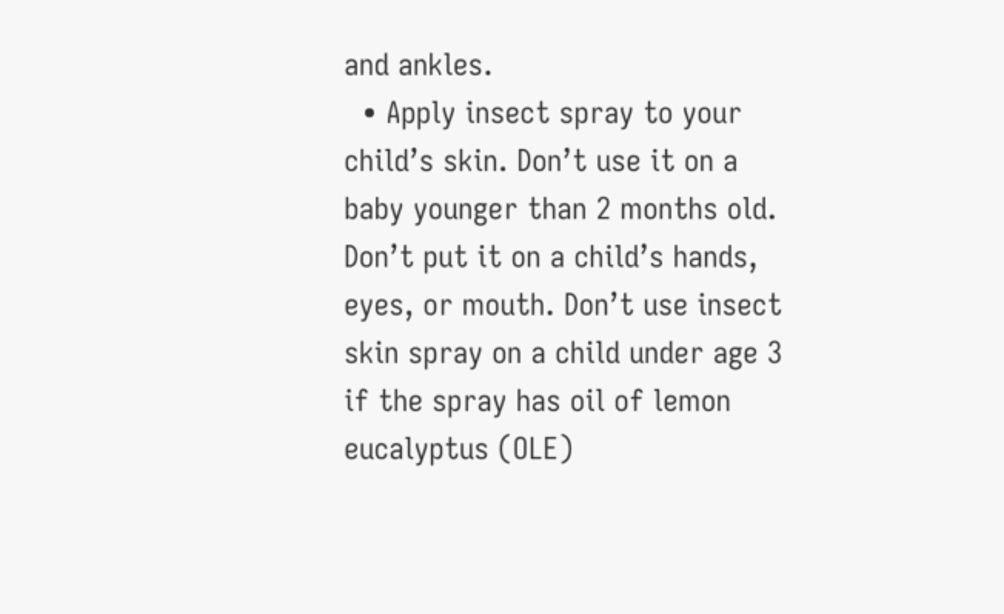and ankles.
  • Apply insect spray to your child’s skin. Don’t use it on a baby younger than 2 months old. Don’t put it on a child’s hands, eyes, or mouth. Don’t use insect skin spray on a child under age 3 if the spray has oil of lemon eucalyptus (OLE)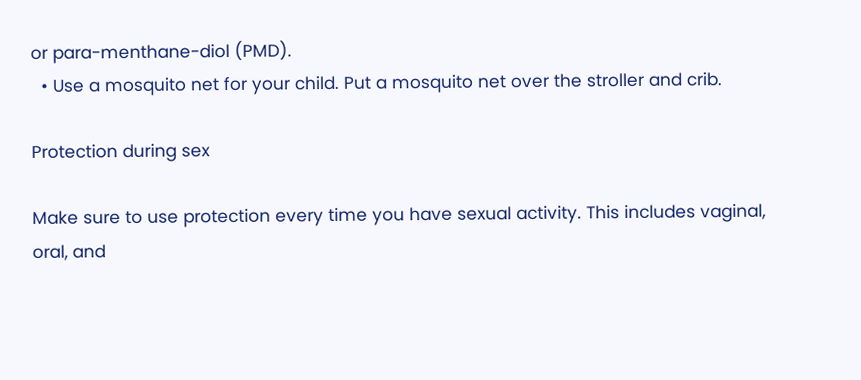or para-menthane-diol (PMD).
  • Use a mosquito net for your child. Put a mosquito net over the stroller and crib.

Protection during sex

Make sure to use protection every time you have sexual activity. This includes vaginal, oral, and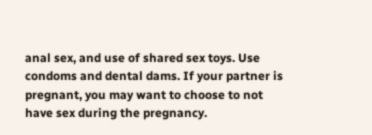anal sex, and use of shared sex toys. Use condoms and dental dams. If your partner is pregnant, you may want to choose to not have sex during the pregnancy.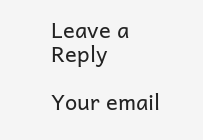Leave a Reply

Your email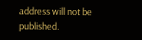address will not be published.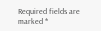Required fields are marked *